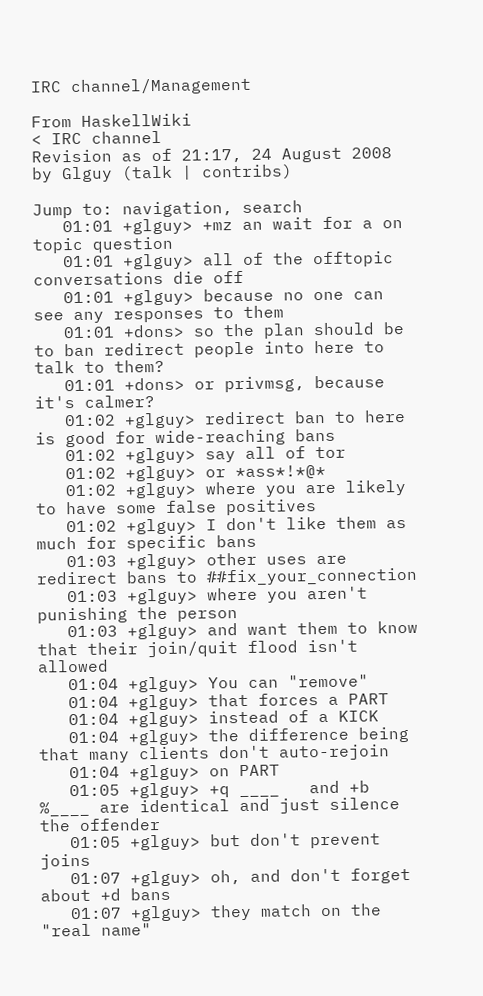IRC channel/Management

From HaskellWiki
< IRC channel
Revision as of 21:17, 24 August 2008 by Glguy (talk | contribs)

Jump to: navigation, search
   01:01 +glguy> +mz an wait for a on topic question
   01:01 +glguy> all of the offtopic conversations die off
   01:01 +glguy> because no one can see any responses to them
   01:01 +dons> so the plan should be to ban redirect people into here to talk to them?
   01:01 +dons> or privmsg, because it's calmer?
   01:02 +glguy> redirect ban to here is good for wide-reaching bans
   01:02 +glguy> say all of tor
   01:02 +glguy> or *ass*!*@*
   01:02 +glguy> where you are likely to have some false positives
   01:02 +glguy> I don't like them as much for specific bans
   01:03 +glguy> other uses are redirect bans to ##fix_your_connection
   01:03 +glguy> where you aren't punishing the person
   01:03 +glguy> and want them to know that their join/quit flood isn't allowed
   01:04 +glguy> You can "remove"
   01:04 +glguy> that forces a PART
   01:04 +glguy> instead of a KICK
   01:04 +glguy> the difference being that many clients don't auto-rejoin
   01:04 +glguy> on PART
   01:05 +glguy> +q ____   and +b %____ are identical and just silence the offender
   01:05 +glguy> but don't prevent joins
   01:07 +glguy> oh, and don't forget about +d bans
   01:07 +glguy> they match on the "real name"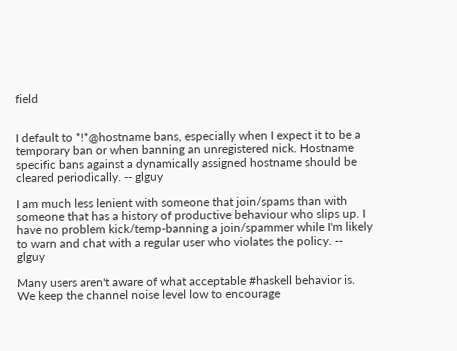field


I default to *!*@hostname bans, especially when I expect it to be a temporary ban or when banning an unregistered nick. Hostname specific bans against a dynamically assigned hostname should be cleared periodically. -- glguy

I am much less lenient with someone that join/spams than with someone that has a history of productive behaviour who slips up. I have no problem kick/temp-banning a join/spammer while I'm likely to warn and chat with a regular user who violates the policy. -- glguy

Many users aren't aware of what acceptable #haskell behavior is. We keep the channel noise level low to encourage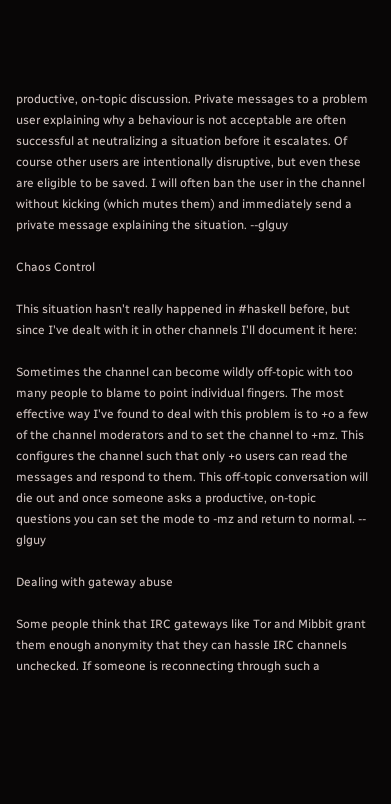productive, on-topic discussion. Private messages to a problem user explaining why a behaviour is not acceptable are often successful at neutralizing a situation before it escalates. Of course other users are intentionally disruptive, but even these are eligible to be saved. I will often ban the user in the channel without kicking (which mutes them) and immediately send a private message explaining the situation. --glguy

Chaos Control

This situation hasn't really happened in #haskell before, but since I've dealt with it in other channels I'll document it here:

Sometimes the channel can become wildly off-topic with too many people to blame to point individual fingers. The most effective way I've found to deal with this problem is to +o a few of the channel moderators and to set the channel to +mz. This configures the channel such that only +o users can read the messages and respond to them. This off-topic conversation will die out and once someone asks a productive, on-topic questions you can set the mode to -mz and return to normal. -- glguy

Dealing with gateway abuse

Some people think that IRC gateways like Tor and Mibbit grant them enough anonymity that they can hassle IRC channels unchecked. If someone is reconnecting through such a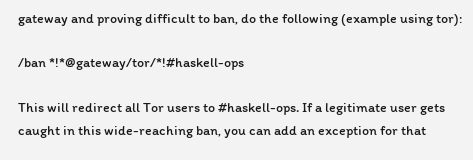gateway and proving difficult to ban, do the following (example using tor):

/ban *!*@gateway/tor/*!#haskell-ops

This will redirect all Tor users to #haskell-ops. If a legitimate user gets caught in this wide-reaching ban, you can add an exception for that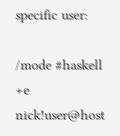specific user:

/mode #haskell +e nick!user@host